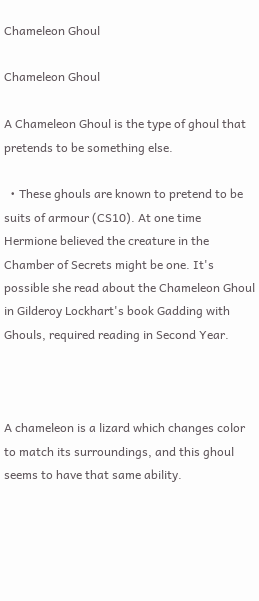Chameleon Ghoul

Chameleon Ghoul

A Chameleon Ghoul is the type of ghoul that pretends to be something else.

  • These ghouls are known to pretend to be suits of armour (CS10). At one time Hermione believed the creature in the Chamber of Secrets might be one. It's possible she read about the Chameleon Ghoul in Gilderoy Lockhart's book Gadding with Ghouls, required reading in Second Year.



A chameleon is a lizard which changes color to match its surroundings, and this ghoul seems to have that same ability.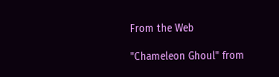From the Web

"Chameleon Ghoul" from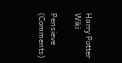Harry Potter Wiki

Pensieve (Comments)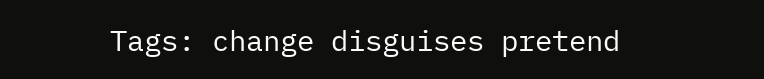Tags: change disguises pretend